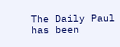The Daily Paul has been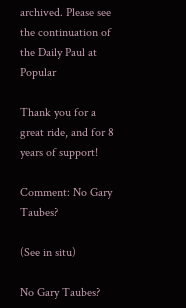archived. Please see the continuation of the Daily Paul at Popular

Thank you for a great ride, and for 8 years of support!

Comment: No Gary Taubes?

(See in situ)

No Gary Taubes?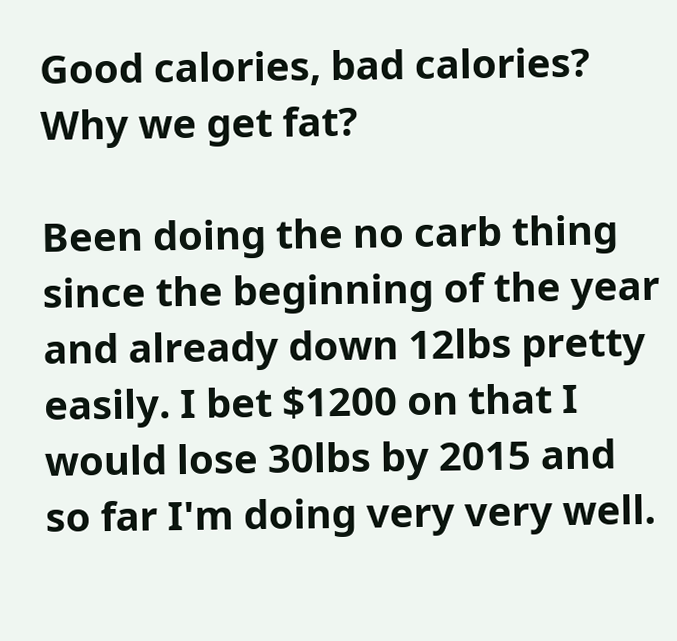Good calories, bad calories? Why we get fat?

Been doing the no carb thing since the beginning of the year and already down 12lbs pretty easily. I bet $1200 on that I would lose 30lbs by 2015 and so far I'm doing very very well.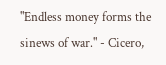"Endless money forms the sinews of war." - Cicero,